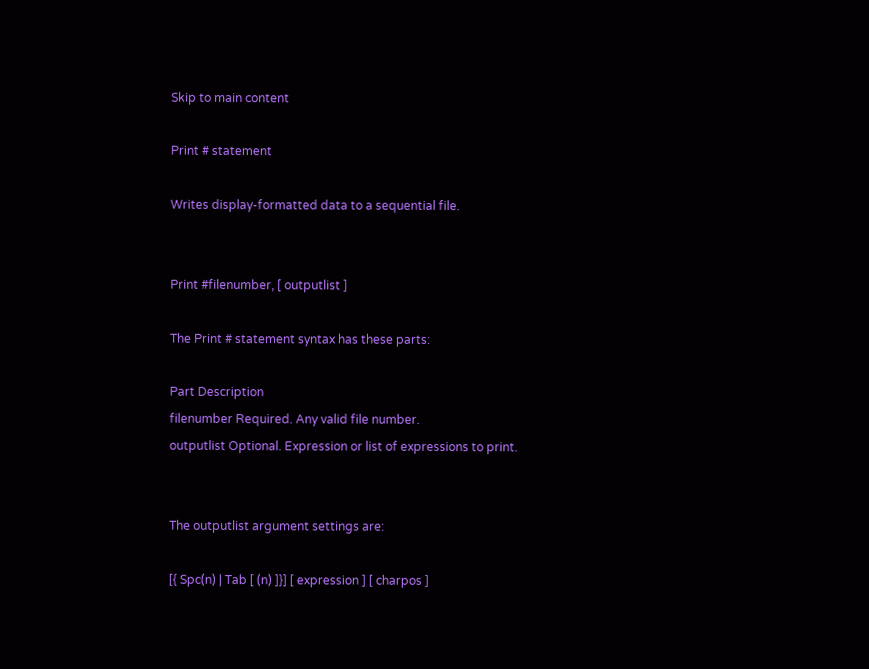Skip to main content

Print # statement

Writes display-formatted data to a sequential file.


Print #filenumber, [ outputlist ]

The Print # statement syntax has these parts:

Part Description
filenumber Required. Any valid file number.
outputlist Optional. Expression or list of expressions to print.


The outputlist argument settings are:

[{ Spc(n) | Tab [ (n) ]}] [ expression ] [ charpos ]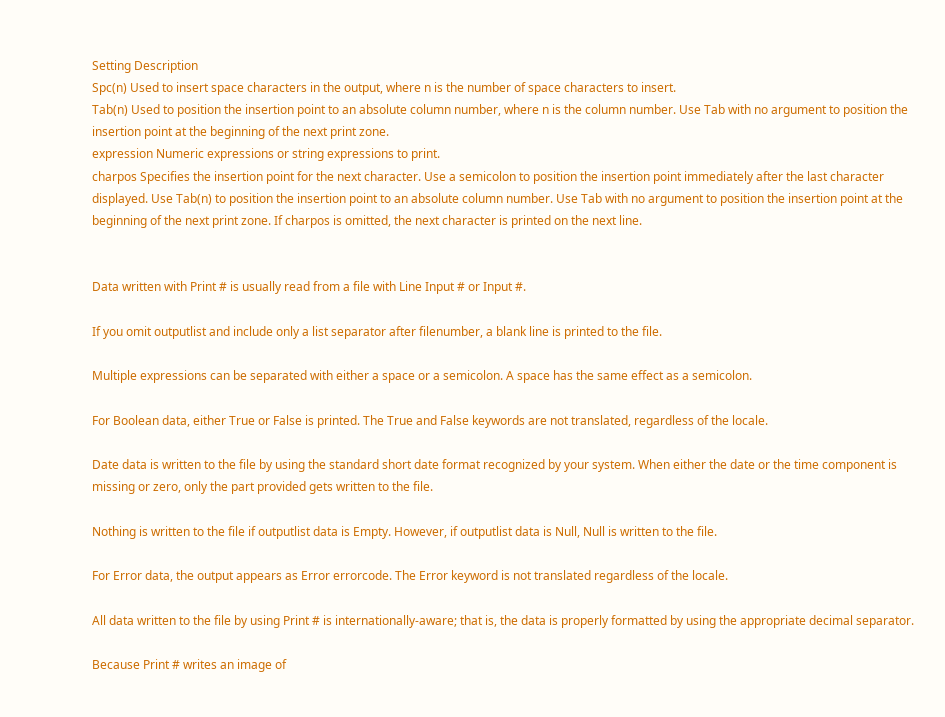Setting Description
Spc(n) Used to insert space characters in the output, where n is the number of space characters to insert.
Tab(n) Used to position the insertion point to an absolute column number, where n is the column number. Use Tab with no argument to position the insertion point at the beginning of the next print zone.
expression Numeric expressions or string expressions to print.
charpos Specifies the insertion point for the next character. Use a semicolon to position the insertion point immediately after the last character displayed. Use Tab(n) to position the insertion point to an absolute column number. Use Tab with no argument to position the insertion point at the beginning of the next print zone. If charpos is omitted, the next character is printed on the next line.


Data written with Print # is usually read from a file with Line Input # or Input #.

If you omit outputlist and include only a list separator after filenumber, a blank line is printed to the file.

Multiple expressions can be separated with either a space or a semicolon. A space has the same effect as a semicolon.

For Boolean data, either True or False is printed. The True and False keywords are not translated, regardless of the locale.

Date data is written to the file by using the standard short date format recognized by your system. When either the date or the time component is missing or zero, only the part provided gets written to the file.

Nothing is written to the file if outputlist data is Empty. However, if outputlist data is Null, Null is written to the file.

For Error data, the output appears as Error errorcode. The Error keyword is not translated regardless of the locale.

All data written to the file by using Print # is internationally-aware; that is, the data is properly formatted by using the appropriate decimal separator.

Because Print # writes an image of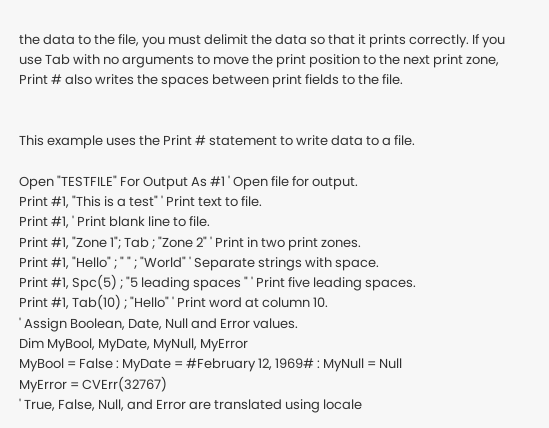the data to the file, you must delimit the data so that it prints correctly. If you use Tab with no arguments to move the print position to the next print zone, Print # also writes the spaces between print fields to the file.


This example uses the Print # statement to write data to a file.

Open "TESTFILE" For Output As #1 ' Open file for output.
Print #1, "This is a test" ' Print text to file.
Print #1, ' Print blank line to file.
Print #1, "Zone 1"; Tab ; "Zone 2" ' Print in two print zones.
Print #1, "Hello" ; " " ; "World" ' Separate strings with space.
Print #1, Spc(5) ; "5 leading spaces " ' Print five leading spaces.
Print #1, Tab(10) ; "Hello" ' Print word at column 10.
' Assign Boolean, Date, Null and Error values.
Dim MyBool, MyDate, MyNull, MyError
MyBool = False : MyDate = #February 12, 1969# : MyNull = Null
MyError = CVErr(32767)
' True, False, Null, and Error are translated using locale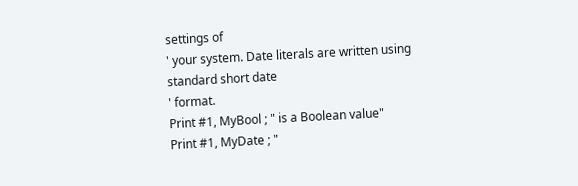settings of
' your system. Date literals are written using standard short date
' format.
Print #1, MyBool ; " is a Boolean value"
Print #1, MyDate ; "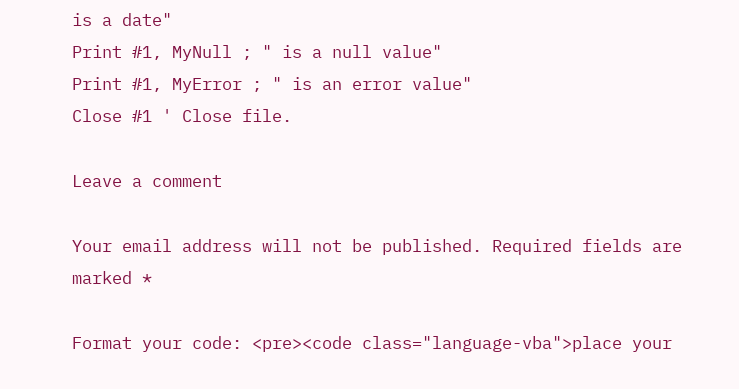is a date"
Print #1, MyNull ; " is a null value"
Print #1, MyError ; " is an error value"
Close #1 ' Close file.

Leave a comment

Your email address will not be published. Required fields are marked *

Format your code: <pre><code class="language-vba">place your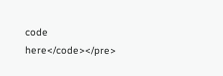code here</code></pre>